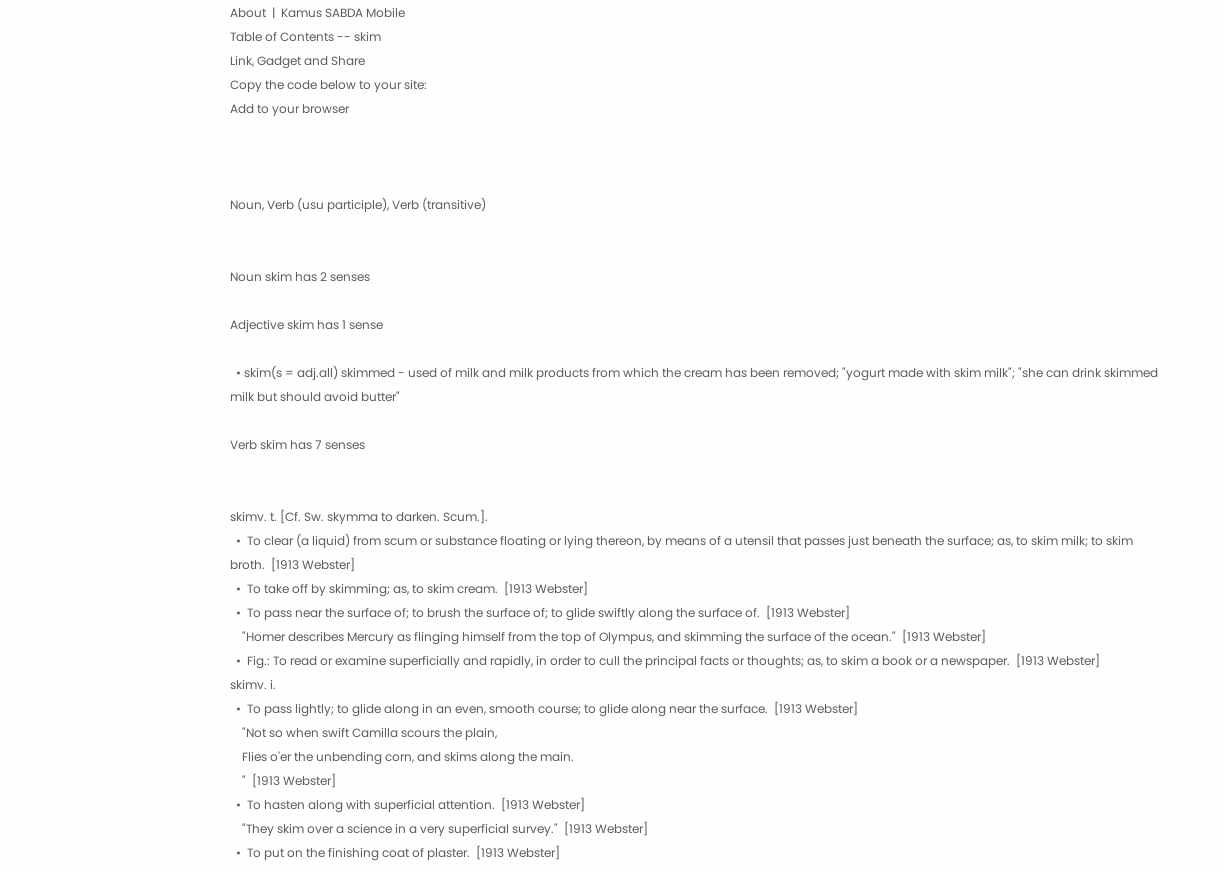About  |  Kamus SABDA Mobile
Table of Contents -- skim
Link, Gadget and Share
Copy the code below to your site:
Add to your browser



Noun, Verb (usu participle), Verb (transitive)


Noun skim has 2 senses

Adjective skim has 1 sense

  • skim(s = adj.all) skimmed - used of milk and milk products from which the cream has been removed; "yogurt made with skim milk"; "she can drink skimmed milk but should avoid butter"

Verb skim has 7 senses


skimv. t. [Cf. Sw. skymma to darken. Scum.].
  •  To clear (a liquid) from scum or substance floating or lying thereon, by means of a utensil that passes just beneath the surface; as, to skim milk; to skim broth.  [1913 Webster]
  •  To take off by skimming; as, to skim cream.  [1913 Webster]
  •  To pass near the surface of; to brush the surface of; to glide swiftly along the surface of.  [1913 Webster]
    "Homer describes Mercury as flinging himself from the top of Olympus, and skimming the surface of the ocean."  [1913 Webster]
  •  Fig.: To read or examine superficially and rapidly, in order to cull the principal facts or thoughts; as, to skim a book or a newspaper.  [1913 Webster]
skimv. i.
  •  To pass lightly; to glide along in an even, smooth course; to glide along near the surface.  [1913 Webster]
    "Not so when swift Camilla scours the plain,
    Flies o'er the unbending corn, and skims along the main.
    "  [1913 Webster]
  •  To hasten along with superficial attention.  [1913 Webster]
    "They skim over a science in a very superficial survey."  [1913 Webster]
  •  To put on the finishing coat of plaster.  [1913 Webster]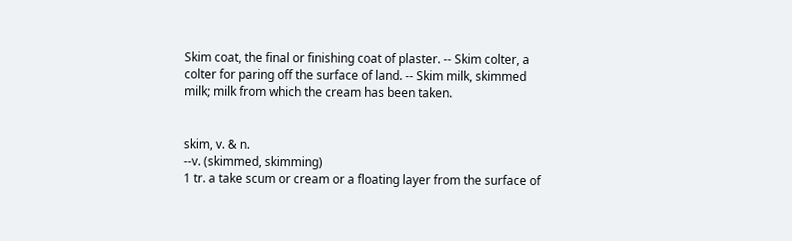Skim coat, the final or finishing coat of plaster. -- Skim colter, a colter for paring off the surface of land. -- Skim milk, skimmed milk; milk from which the cream has been taken.


skim, v. & n.
--v. (skimmed, skimming)
1 tr. a take scum or cream or a floating layer from the surface of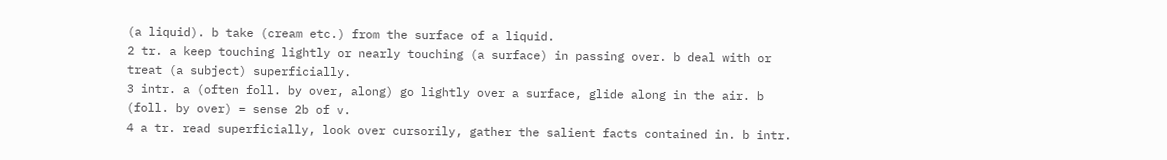(a liquid). b take (cream etc.) from the surface of a liquid.
2 tr. a keep touching lightly or nearly touching (a surface) in passing over. b deal with or treat (a subject) superficially.
3 intr. a (often foll. by over, along) go lightly over a surface, glide along in the air. b (foll. by over) = sense 2b of v.
4 a tr. read superficially, look over cursorily, gather the salient facts contained in. b intr.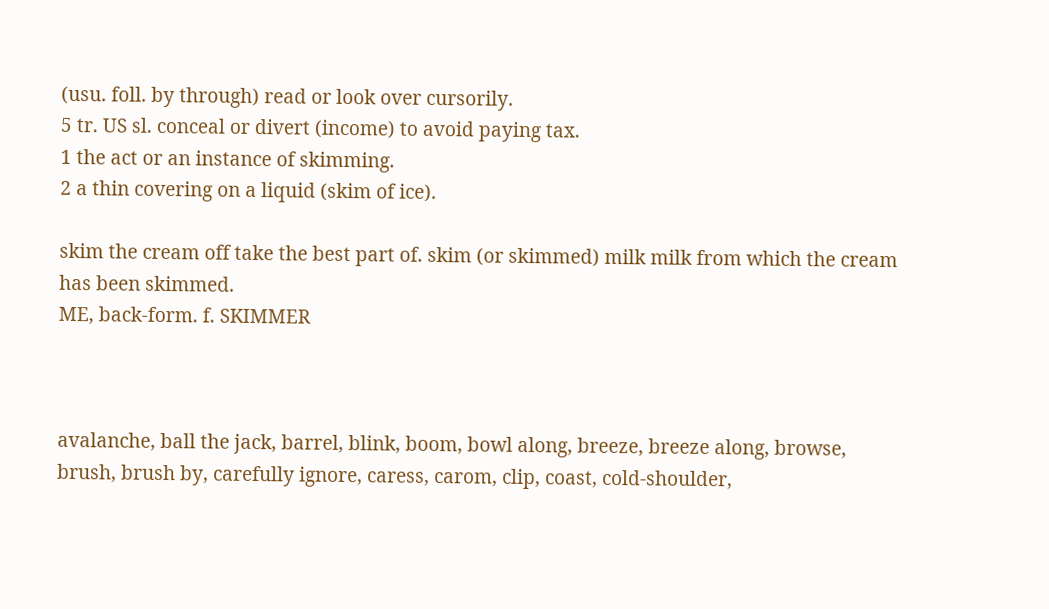(usu. foll. by through) read or look over cursorily.
5 tr. US sl. conceal or divert (income) to avoid paying tax.
1 the act or an instance of skimming.
2 a thin covering on a liquid (skim of ice).

skim the cream off take the best part of. skim (or skimmed) milk milk from which the cream has been skimmed.
ME, back-form. f. SKIMMER



avalanche, ball the jack, barrel, blink, boom, bowl along, breeze, breeze along, browse, brush, brush by, carefully ignore, caress, carom, clip, coast, cold-shoulder,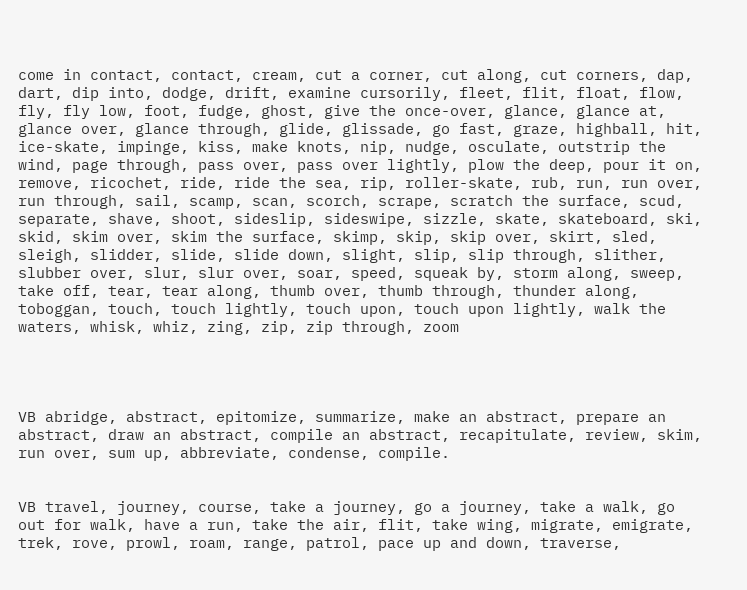come in contact, contact, cream, cut a corner, cut along, cut corners, dap, dart, dip into, dodge, drift, examine cursorily, fleet, flit, float, flow, fly, fly low, foot, fudge, ghost, give the once-over, glance, glance at, glance over, glance through, glide, glissade, go fast, graze, highball, hit, ice-skate, impinge, kiss, make knots, nip, nudge, osculate, outstrip the wind, page through, pass over, pass over lightly, plow the deep, pour it on, remove, ricochet, ride, ride the sea, rip, roller-skate, rub, run, run over, run through, sail, scamp, scan, scorch, scrape, scratch the surface, scud, separate, shave, shoot, sideslip, sideswipe, sizzle, skate, skateboard, ski, skid, skim over, skim the surface, skimp, skip, skip over, skirt, sled, sleigh, slidder, slide, slide down, slight, slip, slip through, slither, slubber over, slur, slur over, soar, speed, squeak by, storm along, sweep, take off, tear, tear along, thumb over, thumb through, thunder along, toboggan, touch, touch lightly, touch upon, touch upon lightly, walk the waters, whisk, whiz, zing, zip, zip through, zoom




VB abridge, abstract, epitomize, summarize, make an abstract, prepare an abstract, draw an abstract, compile an abstract, recapitulate, review, skim, run over, sum up, abbreviate, condense, compile.


VB travel, journey, course, take a journey, go a journey, take a walk, go out for walk, have a run, take the air, flit, take wing, migrate, emigrate, trek, rove, prowl, roam, range, patrol, pace up and down, traverse,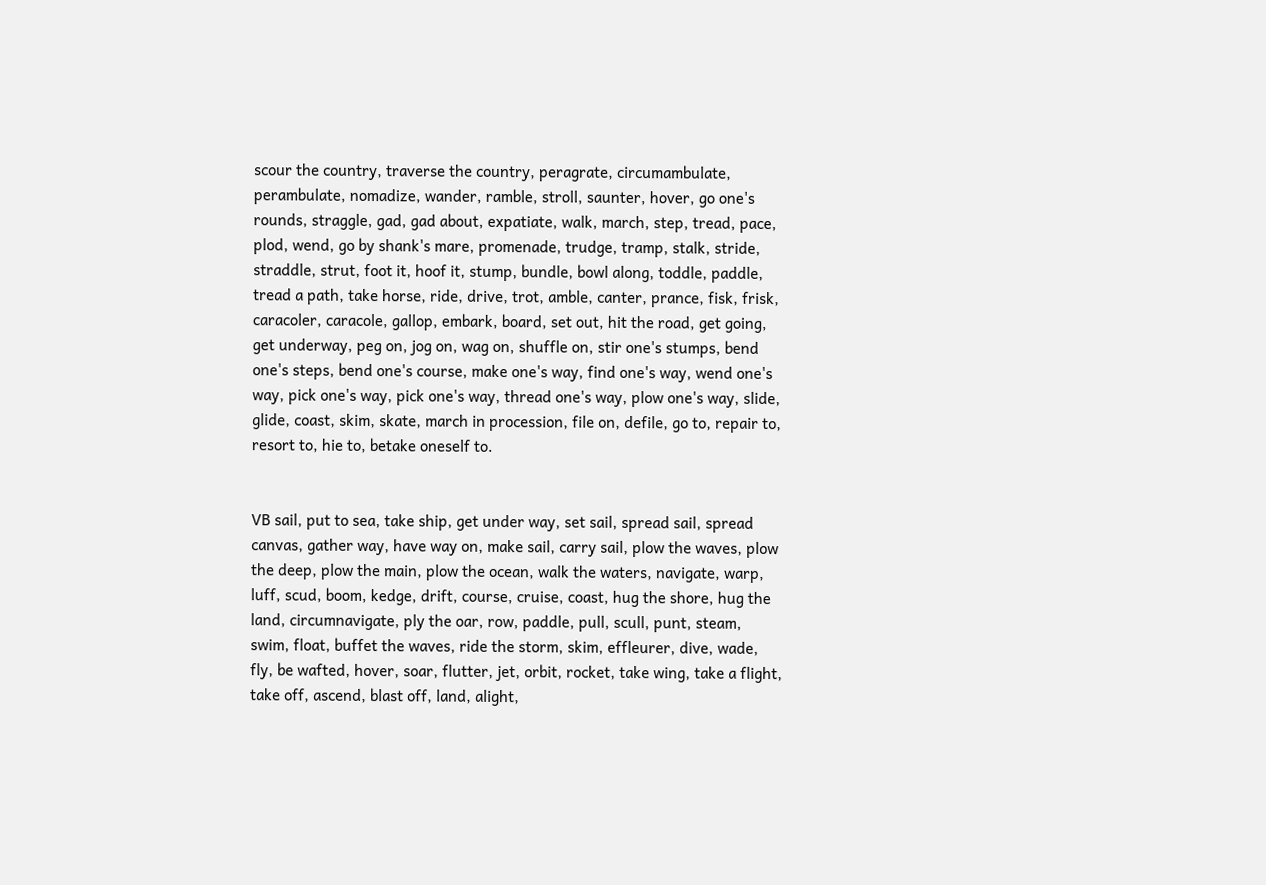scour the country, traverse the country, peragrate, circumambulate, perambulate, nomadize, wander, ramble, stroll, saunter, hover, go one's rounds, straggle, gad, gad about, expatiate, walk, march, step, tread, pace, plod, wend, go by shank's mare, promenade, trudge, tramp, stalk, stride, straddle, strut, foot it, hoof it, stump, bundle, bowl along, toddle, paddle, tread a path, take horse, ride, drive, trot, amble, canter, prance, fisk, frisk, caracoler, caracole, gallop, embark, board, set out, hit the road, get going, get underway, peg on, jog on, wag on, shuffle on, stir one's stumps, bend one's steps, bend one's course, make one's way, find one's way, wend one's way, pick one's way, pick one's way, thread one's way, plow one's way, slide, glide, coast, skim, skate, march in procession, file on, defile, go to, repair to, resort to, hie to, betake oneself to.


VB sail, put to sea, take ship, get under way, set sail, spread sail, spread canvas, gather way, have way on, make sail, carry sail, plow the waves, plow the deep, plow the main, plow the ocean, walk the waters, navigate, warp, luff, scud, boom, kedge, drift, course, cruise, coast, hug the shore, hug the land, circumnavigate, ply the oar, row, paddle, pull, scull, punt, steam, swim, float, buffet the waves, ride the storm, skim, effleurer, dive, wade, fly, be wafted, hover, soar, flutter, jet, orbit, rocket, take wing, take a flight, take off, ascend, blast off, land, alight,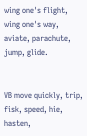wing one's flight, wing one's way, aviate, parachute, jump, glide.


VB move quickly, trip, fisk, speed, hie, hasten,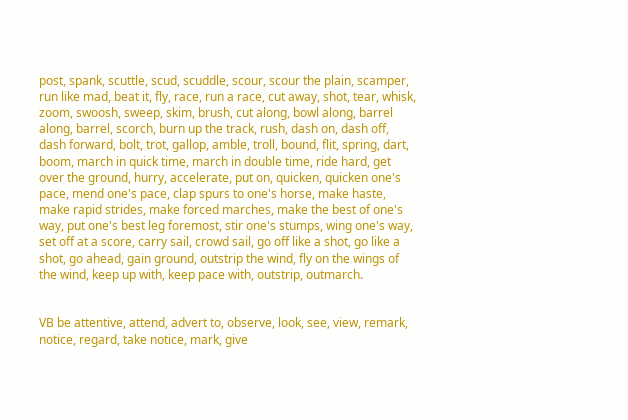post, spank, scuttle, scud, scuddle, scour, scour the plain, scamper, run like mad, beat it, fly, race, run a race, cut away, shot, tear, whisk, zoom, swoosh, sweep, skim, brush, cut along, bowl along, barrel along, barrel, scorch, burn up the track, rush, dash on, dash off, dash forward, bolt, trot, gallop, amble, troll, bound, flit, spring, dart, boom, march in quick time, march in double time, ride hard, get over the ground, hurry, accelerate, put on, quicken, quicken one's pace, mend one's pace, clap spurs to one's horse, make haste, make rapid strides, make forced marches, make the best of one's way, put one's best leg foremost, stir one's stumps, wing one's way, set off at a score, carry sail, crowd sail, go off like a shot, go like a shot, go ahead, gain ground, outstrip the wind, fly on the wings of the wind, keep up with, keep pace with, outstrip, outmarch.


VB be attentive, attend, advert to, observe, look, see, view, remark, notice, regard, take notice, mark, give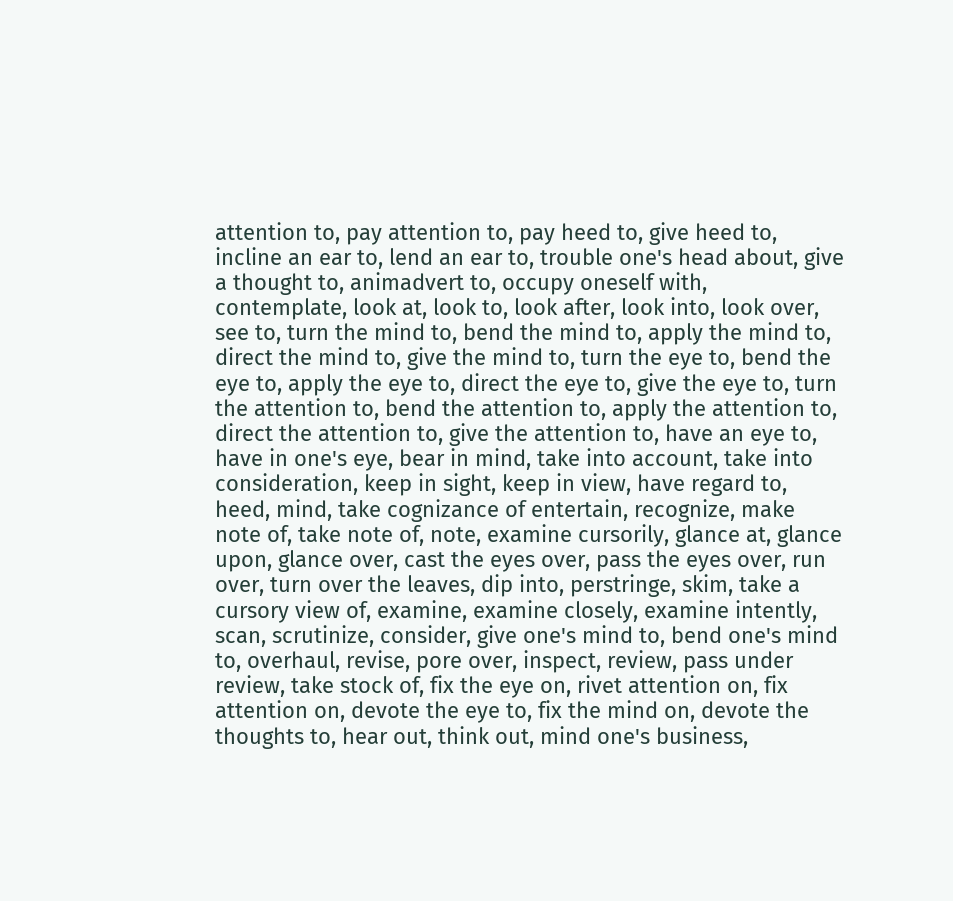attention to, pay attention to, pay heed to, give heed to, incline an ear to, lend an ear to, trouble one's head about, give a thought to, animadvert to, occupy oneself with, contemplate, look at, look to, look after, look into, look over, see to, turn the mind to, bend the mind to, apply the mind to, direct the mind to, give the mind to, turn the eye to, bend the eye to, apply the eye to, direct the eye to, give the eye to, turn the attention to, bend the attention to, apply the attention to, direct the attention to, give the attention to, have an eye to, have in one's eye, bear in mind, take into account, take into consideration, keep in sight, keep in view, have regard to, heed, mind, take cognizance of entertain, recognize, make note of, take note of, note, examine cursorily, glance at, glance upon, glance over, cast the eyes over, pass the eyes over, run over, turn over the leaves, dip into, perstringe, skim, take a cursory view of, examine, examine closely, examine intently, scan, scrutinize, consider, give one's mind to, bend one's mind to, overhaul, revise, pore over, inspect, review, pass under review, take stock of, fix the eye on, rivet attention on, fix attention on, devote the eye to, fix the mind on, devote the thoughts to, hear out, think out, mind one's business,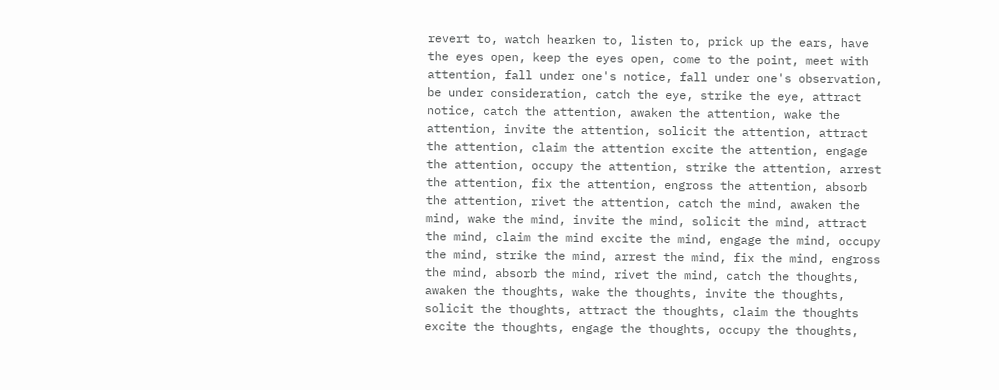revert to, watch hearken to, listen to, prick up the ears, have the eyes open, keep the eyes open, come to the point, meet with attention, fall under one's notice, fall under one's observation, be under consideration, catch the eye, strike the eye, attract notice, catch the attention, awaken the attention, wake the attention, invite the attention, solicit the attention, attract the attention, claim the attention excite the attention, engage the attention, occupy the attention, strike the attention, arrest the attention, fix the attention, engross the attention, absorb the attention, rivet the attention, catch the mind, awaken the mind, wake the mind, invite the mind, solicit the mind, attract the mind, claim the mind excite the mind, engage the mind, occupy the mind, strike the mind, arrest the mind, fix the mind, engross the mind, absorb the mind, rivet the mind, catch the thoughts, awaken the thoughts, wake the thoughts, invite the thoughts, solicit the thoughts, attract the thoughts, claim the thoughts excite the thoughts, engage the thoughts, occupy the thoughts,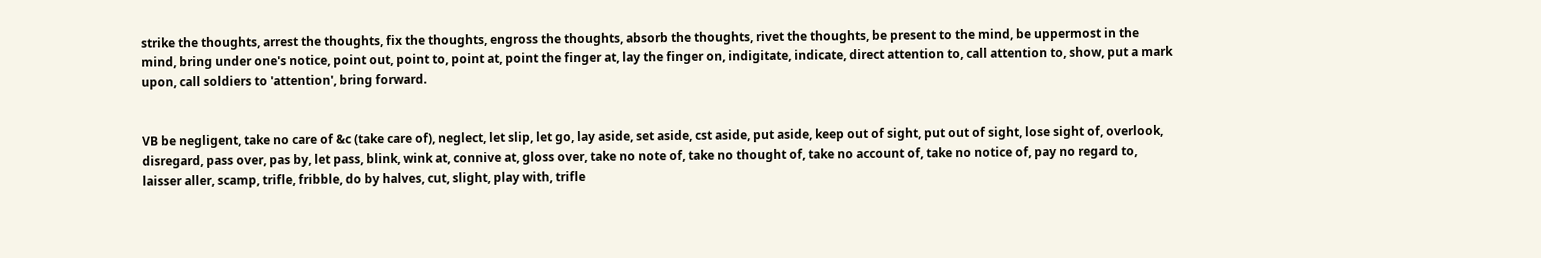strike the thoughts, arrest the thoughts, fix the thoughts, engross the thoughts, absorb the thoughts, rivet the thoughts, be present to the mind, be uppermost in the mind, bring under one's notice, point out, point to, point at, point the finger at, lay the finger on, indigitate, indicate, direct attention to, call attention to, show, put a mark upon, call soldiers to 'attention', bring forward.


VB be negligent, take no care of &c (take care of), neglect, let slip, let go, lay aside, set aside, cst aside, put aside, keep out of sight, put out of sight, lose sight of, overlook, disregard, pass over, pas by, let pass, blink, wink at, connive at, gloss over, take no note of, take no thought of, take no account of, take no notice of, pay no regard to, laisser aller, scamp, trifle, fribble, do by halves, cut, slight, play with, trifle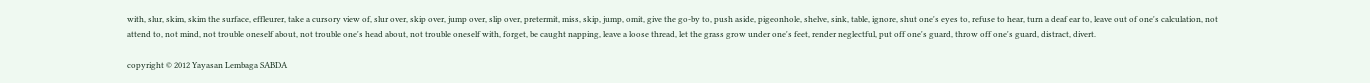with, slur, skim, skim the surface, effleurer, take a cursory view of, slur over, skip over, jump over, slip over, pretermit, miss, skip, jump, omit, give the go-by to, push aside, pigeonhole, shelve, sink, table, ignore, shut one's eyes to, refuse to hear, turn a deaf ear to, leave out of one's calculation, not attend to, not mind, not trouble oneself about, not trouble one's head about, not trouble oneself with, forget, be caught napping, leave a loose thread, let the grass grow under one's feet, render neglectful, put off one's guard, throw off one's guard, distract, divert.

copyright © 2012 Yayasan Lembaga SABDA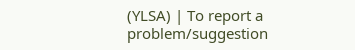(YLSA) | To report a problem/suggestion